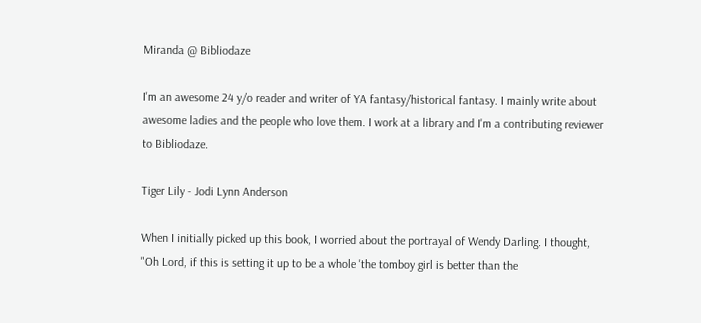Miranda @ Bibliodaze

I'm an awesome 24 y/o reader and writer of YA fantasy/historical fantasy. I mainly write about awesome ladies and the people who love them. I work at a library and I'm a contributing reviewer to Bibliodaze.

Tiger Lily - Jodi Lynn Anderson

When I initially picked up this book, I worried about the portrayal of Wendy Darling. I thought, "Oh Lord, if this is setting it up to be a whole 'the tomboy girl is better than the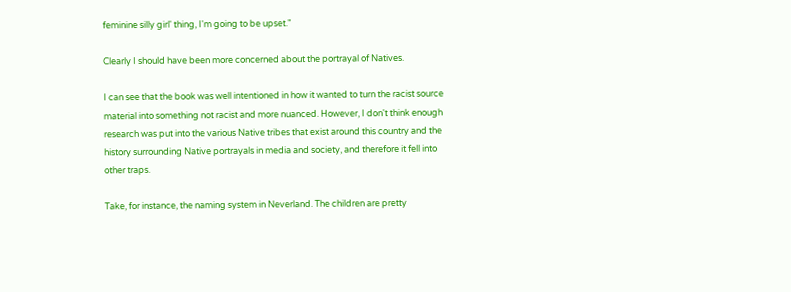feminine silly girl' thing, I'm going to be upset."

Clearly I should have been more concerned about the portrayal of Natives.

I can see that the book was well intentioned in how it wanted to turn the racist source material into something not racist and more nuanced. However, I don't think enough research was put into the various Native tribes that exist around this country and the history surrounding Native portrayals in media and society, and therefore it fell into other traps.

Take, for instance, the naming system in Neverland. The children are pretty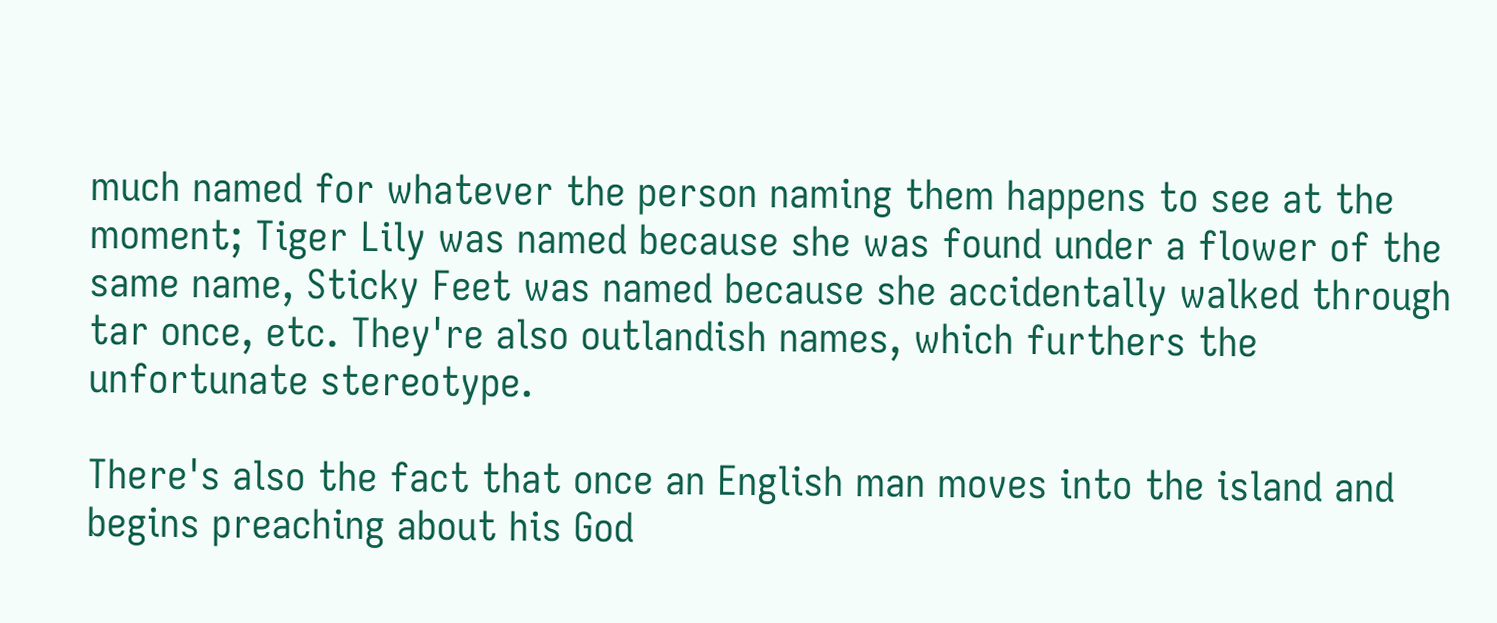much named for whatever the person naming them happens to see at the moment; Tiger Lily was named because she was found under a flower of the same name, Sticky Feet was named because she accidentally walked through tar once, etc. They're also outlandish names, which furthers the unfortunate stereotype.

There's also the fact that once an English man moves into the island and begins preaching about his God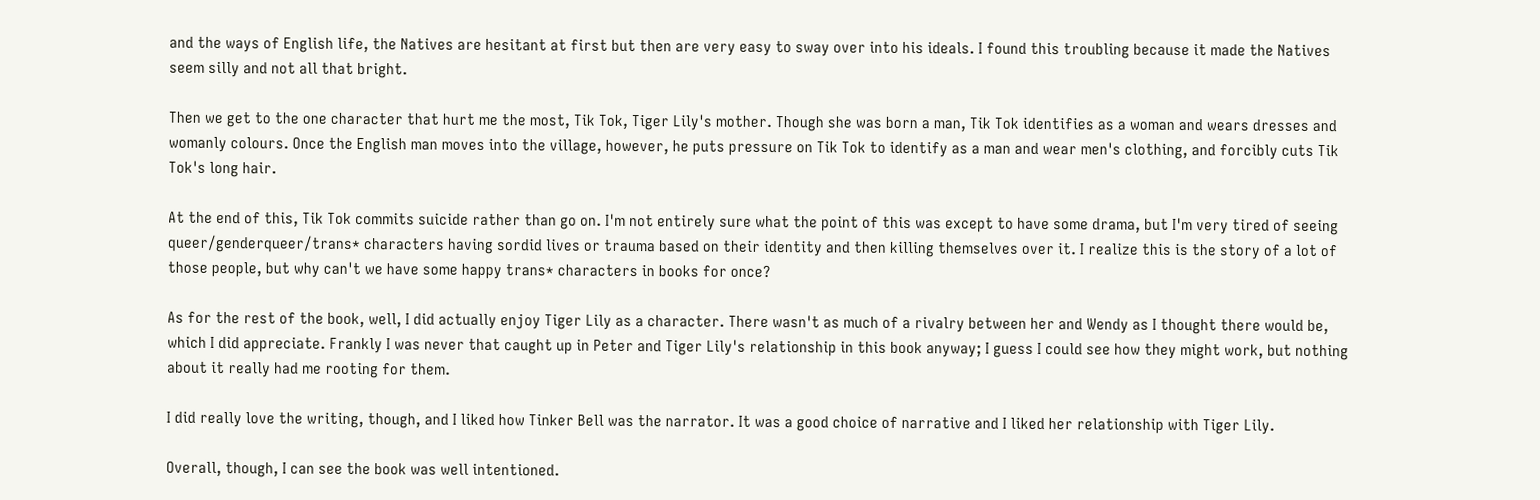and the ways of English life, the Natives are hesitant at first but then are very easy to sway over into his ideals. I found this troubling because it made the Natives seem silly and not all that bright.

Then we get to the one character that hurt me the most, Tik Tok, Tiger Lily's mother. Though she was born a man, Tik Tok identifies as a woman and wears dresses and womanly colours. Once the English man moves into the village, however, he puts pressure on Tik Tok to identify as a man and wear men's clothing, and forcibly cuts Tik Tok's long hair.

At the end of this, Tik Tok commits suicide rather than go on. I'm not entirely sure what the point of this was except to have some drama, but I'm very tired of seeing queer/genderqueer/trans* characters having sordid lives or trauma based on their identity and then killing themselves over it. I realize this is the story of a lot of those people, but why can't we have some happy trans* characters in books for once?

As for the rest of the book, well, I did actually enjoy Tiger Lily as a character. There wasn't as much of a rivalry between her and Wendy as I thought there would be, which I did appreciate. Frankly I was never that caught up in Peter and Tiger Lily's relationship in this book anyway; I guess I could see how they might work, but nothing about it really had me rooting for them.

I did really love the writing, though, and I liked how Tinker Bell was the narrator. It was a good choice of narrative and I liked her relationship with Tiger Lily.

Overall, though, I can see the book was well intentioned.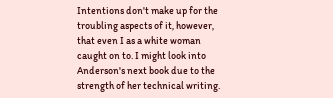Intentions don't make up for the troubling aspects of it, however, that even I as a white woman caught on to. I might look into Anderson's next book due to the strength of her technical writing.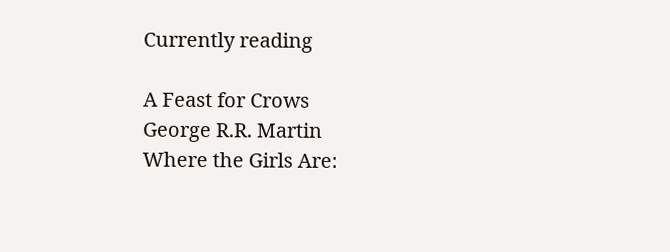Currently reading

A Feast for Crows
George R.R. Martin
Where the Girls Are: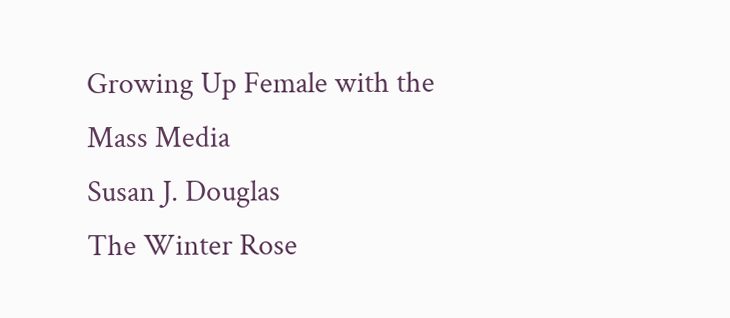Growing Up Female with the Mass Media
Susan J. Douglas
The Winter Rose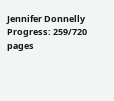Jennifer Donnelly
Progress: 259/720 pages